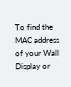To find the MAC address of your Wall Display or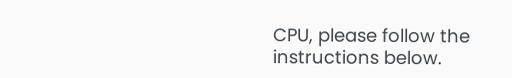CPU, please follow the instructions below.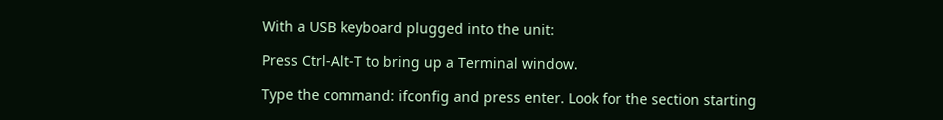With a USB keyboard plugged into the unit:

Press Ctrl-Alt-T to bring up a Terminal window.

Type the command: ifconfig and press enter. Look for the section starting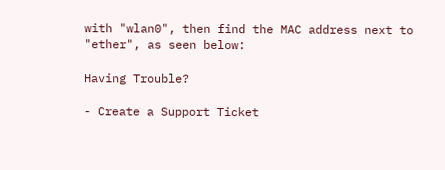with "wlan0", then find the MAC address next to "ether", as seen below:

Having Trouble?

- Create a Support Ticket